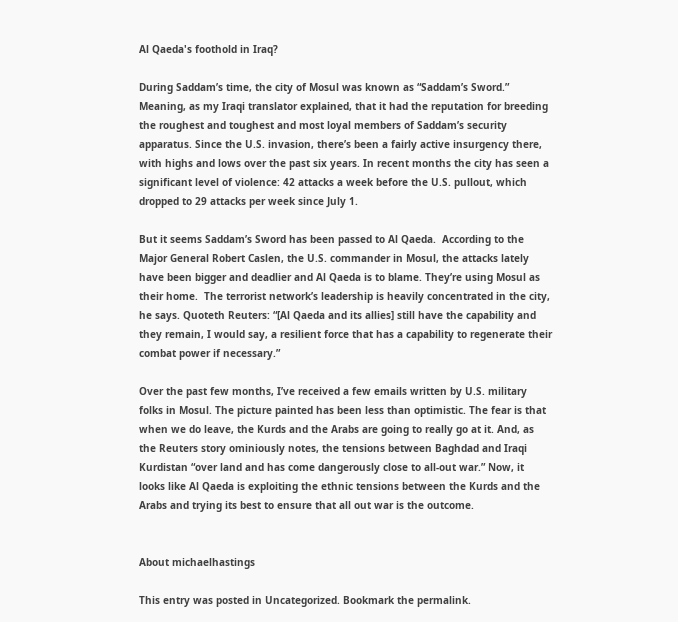Al Qaeda's foothold in Iraq?

During Saddam’s time, the city of Mosul was known as “Saddam’s Sword.” Meaning, as my Iraqi translator explained, that it had the reputation for breeding the roughest and toughest and most loyal members of Saddam’s security apparatus. Since the U.S. invasion, there’s been a fairly active insurgency there, with highs and lows over the past six years. In recent months the city has seen a significant level of violence: 42 attacks a week before the U.S. pullout, which dropped to 29 attacks per week since July 1.

But it seems Saddam’s Sword has been passed to Al Qaeda.  According to the Major General Robert Caslen, the U.S. commander in Mosul, the attacks lately have been bigger and deadlier and Al Qaeda is to blame. They’re using Mosul as their home.  The terrorist network’s leadership is heavily concentrated in the city, he says. Quoteth Reuters: “[Al Qaeda and its allies] still have the capability and they remain, I would say, a resilient force that has a capability to regenerate their combat power if necessary.”

Over the past few months, I’ve received a few emails written by U.S. military folks in Mosul. The picture painted has been less than optimistic. The fear is that when we do leave, the Kurds and the Arabs are going to really go at it. And, as the Reuters story ominiously notes, the tensions between Baghdad and Iraqi Kurdistan “over land and has come dangerously close to all-out war.” Now, it looks like Al Qaeda is exploiting the ethnic tensions between the Kurds and the Arabs and trying its best to ensure that all out war is the outcome.


About michaelhastings

This entry was posted in Uncategorized. Bookmark the permalink.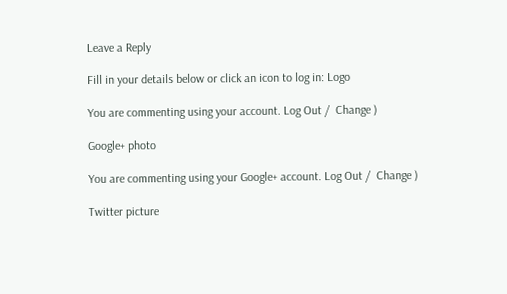Leave a Reply

Fill in your details below or click an icon to log in: Logo

You are commenting using your account. Log Out /  Change )

Google+ photo

You are commenting using your Google+ account. Log Out /  Change )

Twitter picture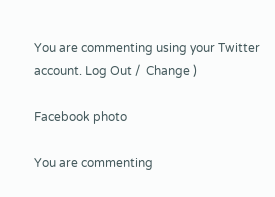You are commenting using your Twitter account. Log Out /  Change )

Facebook photo

You are commenting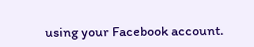using your Facebook account.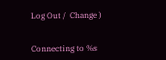Log Out /  Change )


Connecting to %s